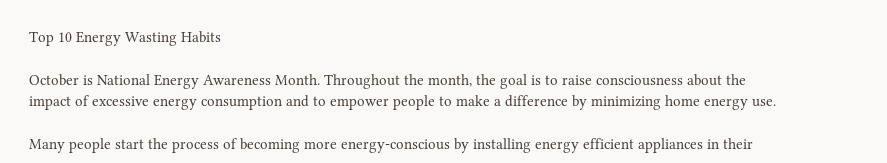Top 10 Energy Wasting Habits

October is National Energy Awareness Month. Throughout the month, the goal is to raise consciousness about the impact of excessive energy consumption and to empower people to make a difference by minimizing home energy use.

Many people start the process of becoming more energy-conscious by installing energy efficient appliances in their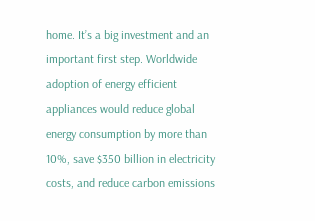home. It’s a big investment and an important first step. Worldwide adoption of energy efficient appliances would reduce global energy consumption by more than 10%, save $350 billion in electricity costs, and reduce carbon emissions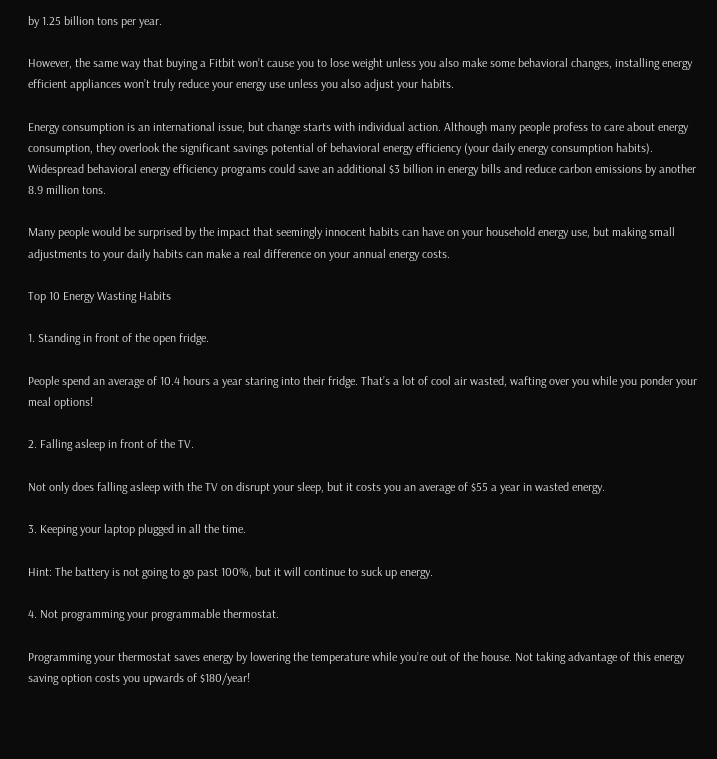by 1.25 billion tons per year.

However, the same way that buying a Fitbit won’t cause you to lose weight unless you also make some behavioral changes, installing energy efficient appliances won’t truly reduce your energy use unless you also adjust your habits.

Energy consumption is an international issue, but change starts with individual action. Although many people profess to care about energy consumption, they overlook the significant savings potential of behavioral energy efficiency (your daily energy consumption habits). Widespread behavioral energy efficiency programs could save an additional $3 billion in energy bills and reduce carbon emissions by another 8.9 million tons.

Many people would be surprised by the impact that seemingly innocent habits can have on your household energy use, but making small adjustments to your daily habits can make a real difference on your annual energy costs.

Top 10 Energy Wasting Habits

1. Standing in front of the open fridge.

People spend an average of 10.4 hours a year staring into their fridge. That’s a lot of cool air wasted, wafting over you while you ponder your meal options!

2. Falling asleep in front of the TV.

Not only does falling asleep with the TV on disrupt your sleep, but it costs you an average of $55 a year in wasted energy.

3. Keeping your laptop plugged in all the time.

Hint: The battery is not going to go past 100%, but it will continue to suck up energy.

4. Not programming your programmable thermostat.

Programming your thermostat saves energy by lowering the temperature while you’re out of the house. Not taking advantage of this energy saving option costs you upwards of $180/year!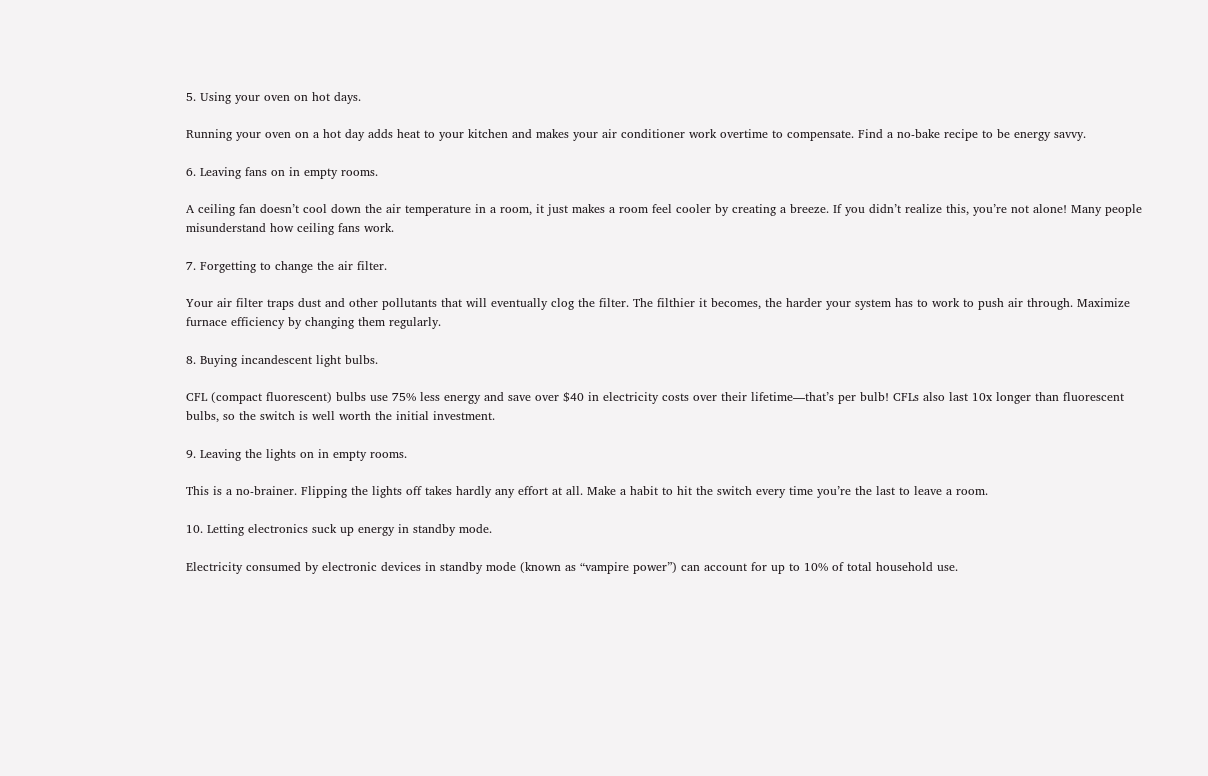5. Using your oven on hot days.

Running your oven on a hot day adds heat to your kitchen and makes your air conditioner work overtime to compensate. Find a no-bake recipe to be energy savvy.

6. Leaving fans on in empty rooms.

A ceiling fan doesn’t cool down the air temperature in a room, it just makes a room feel cooler by creating a breeze. If you didn’t realize this, you’re not alone! Many people misunderstand how ceiling fans work.

7. Forgetting to change the air filter.

Your air filter traps dust and other pollutants that will eventually clog the filter. The filthier it becomes, the harder your system has to work to push air through. Maximize furnace efficiency by changing them regularly.

8. Buying incandescent light bulbs.

CFL (compact fluorescent) bulbs use 75% less energy and save over $40 in electricity costs over their lifetime—that’s per bulb! CFLs also last 10x longer than fluorescent bulbs, so the switch is well worth the initial investment.

9. Leaving the lights on in empty rooms.

This is a no-brainer. Flipping the lights off takes hardly any effort at all. Make a habit to hit the switch every time you’re the last to leave a room.

10. Letting electronics suck up energy in standby mode.

Electricity consumed by electronic devices in standby mode (known as “vampire power”) can account for up to 10% of total household use.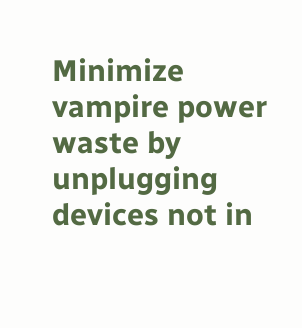Minimize vampire power waste by unplugging devices not in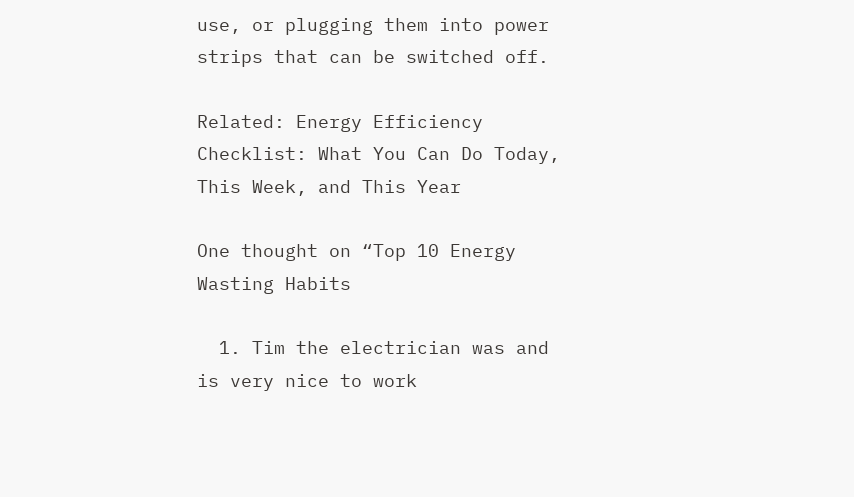use, or plugging them into power strips that can be switched off.

Related: Energy Efficiency Checklist: What You Can Do Today, This Week, and This Year

One thought on “Top 10 Energy Wasting Habits

  1. Tim the electrician was and is very nice to work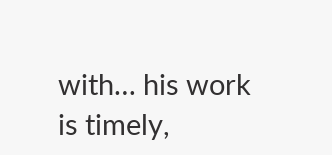with… his work is timely,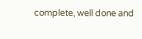complete, well done and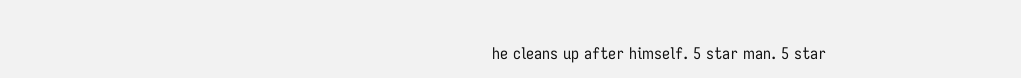he cleans up after himself. 5 star man. 5 star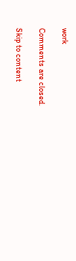work

Comments are closed.

Skip to content